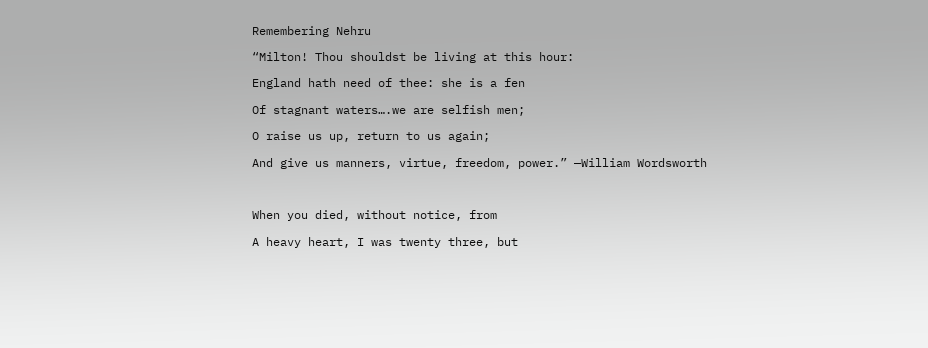Remembering Nehru

“Milton! Thou shouldst be living at this hour:

England hath need of thee: she is a fen

Of stagnant waters….we are selfish men;

O raise us up, return to us again;

And give us manners, virtue, freedom, power.” —William Wordsworth



When you died, without notice, from

A heavy heart, I was twenty three, but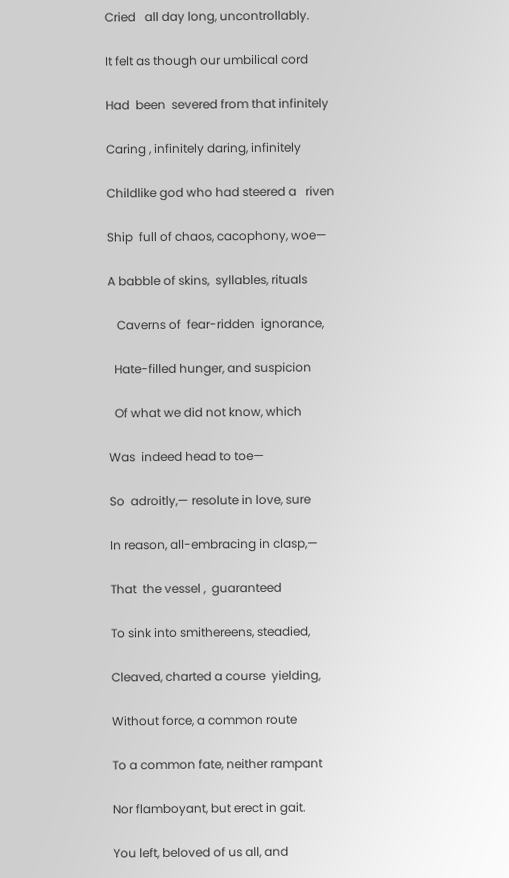Cried   all day long, uncontrollably.

It felt as though our umbilical cord

Had  been  severed from that infinitely

Caring , infinitely daring, infinitely

Childlike god who had steered a   riven

Ship  full of chaos, cacophony, woe—

A babble of skins,  syllables, rituals

   Caverns of  fear-ridden  ignorance,

  Hate-filled hunger, and suspicion

  Of what we did not know, which

Was  indeed head to toe—

So  adroitly,— resolute in love, sure

In reason, all-embracing in clasp,—

That  the vessel ,  guaranteed

To sink into smithereens, steadied,

Cleaved, charted a course  yielding,

Without force, a common route

To a common fate, neither rampant

Nor flamboyant, but erect in gait.

You left, beloved of us all, and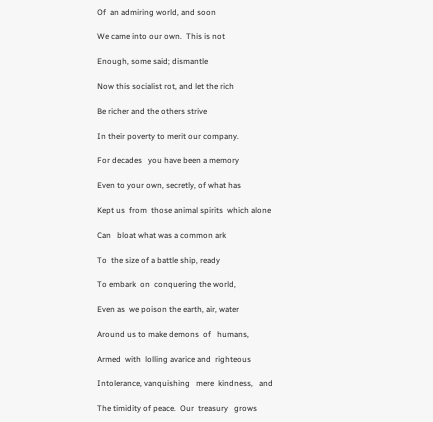Of  an admiring world, and soon

We came into our own.  This is not

Enough, some said; dismantle

Now this socialist rot, and let the rich

Be richer and the others strive

In their poverty to merit our company.

For decades   you have been a memory

Even to your own, secretly, of what has

Kept us  from  those animal spirits  which alone

Can   bloat what was a common ark

To  the size of a battle ship, ready

To embark  on  conquering the world,

Even as  we poison the earth, air, water

Around us to make demons  of   humans,

Armed  with  lolling avarice and  righteous

Intolerance, vanquishing   mere  kindness,   and

The timidity of peace.  Our  treasury   grows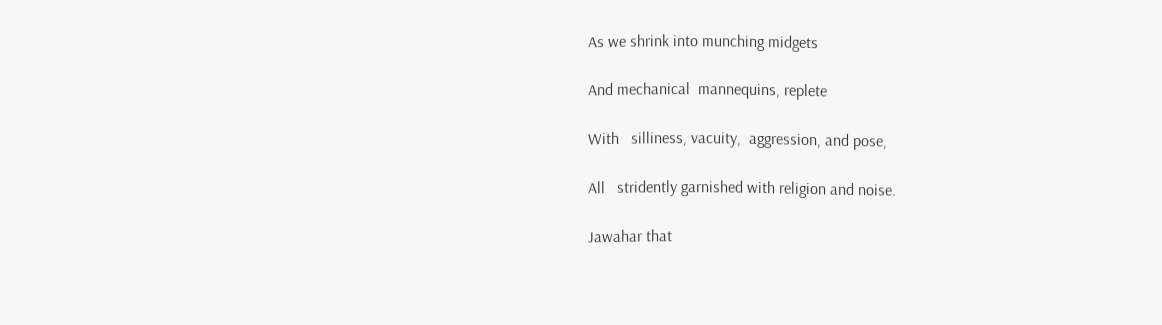As we shrink into munching midgets

And mechanical  mannequins, replete

With   silliness, vacuity,  aggression, and pose,

All   stridently garnished with religion and noise.

Jawahar that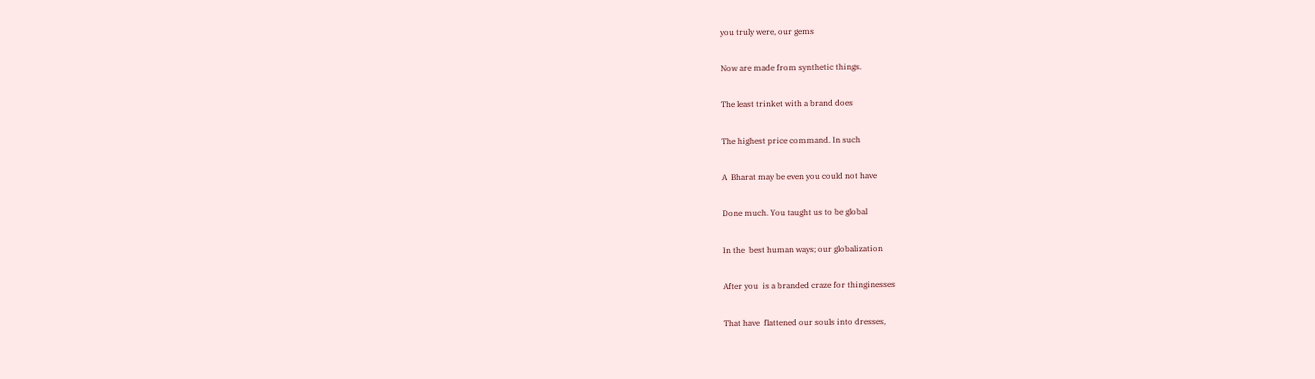you truly were, our gems

Now are made from synthetic things.

The least trinket with a brand does

The highest price command. In such

A  Bharat may be even you could not have

Done much. You taught us to be global

In the  best human ways; our globalization

After you  is a branded craze for thinginesses

That have  flattened our souls into dresses,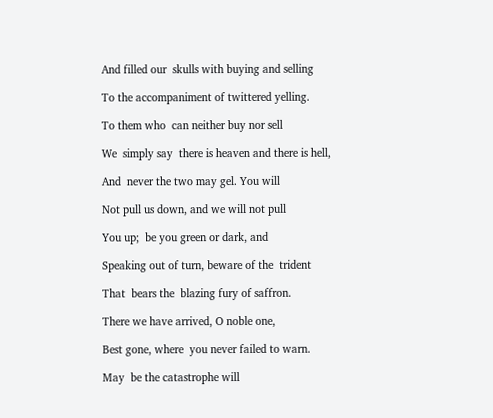And filled our  skulls with buying and selling

To the accompaniment of twittered yelling.

To them who  can neither buy nor sell

We  simply say  there is heaven and there is hell,

And  never the two may gel. You will

Not pull us down, and we will not pull

You up;  be you green or dark, and

Speaking out of turn, beware of the  trident

That  bears the  blazing fury of saffron.

There we have arrived, O noble one,

Best gone, where  you never failed to warn.

May  be the catastrophe will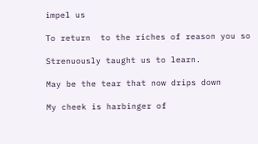impel us

To return  to the riches of reason you so

Strenuously taught us to learn.

May be the tear that now drips down

My cheek is harbinger of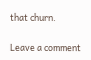that churn.


Leave a comment